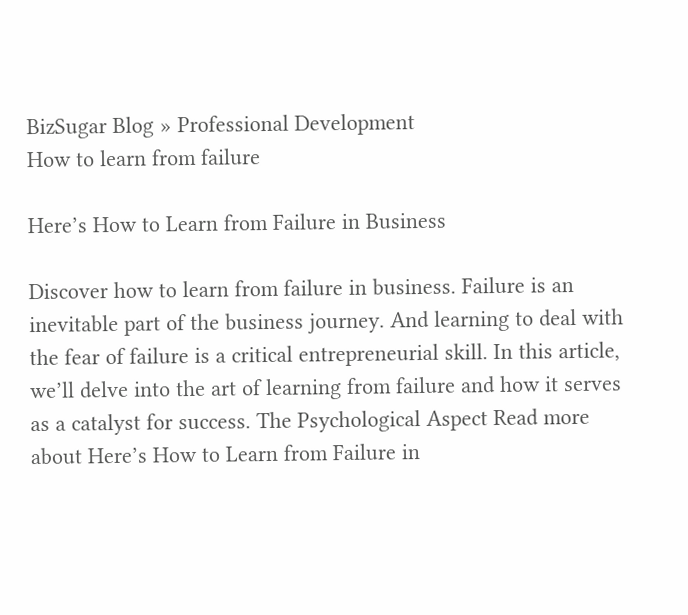BizSugar Blog » Professional Development
How to learn from failure

Here’s How to Learn from Failure in Business

Discover how to learn from failure in business. Failure is an inevitable part of the business journey. And learning to deal with the fear of failure is a critical entrepreneurial skill. In this article, we’ll delve into the art of learning from failure and how it serves as a catalyst for success. The Psychological Aspect Read more about Here’s How to Learn from Failure in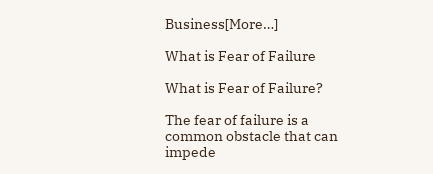Business[More…]

What is Fear of Failure

What is Fear of Failure?

The fear of failure is a common obstacle that can impede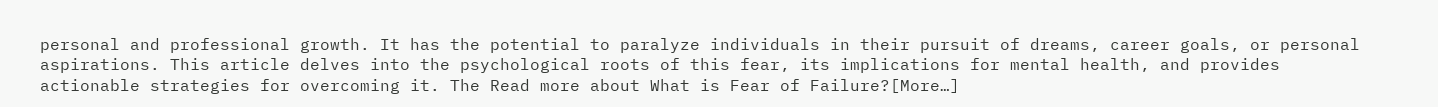personal and professional growth. It has the potential to paralyze individuals in their pursuit of dreams, career goals, or personal aspirations. This article delves into the psychological roots of this fear, its implications for mental health, and provides actionable strategies for overcoming it. The Read more about What is Fear of Failure?[More…]